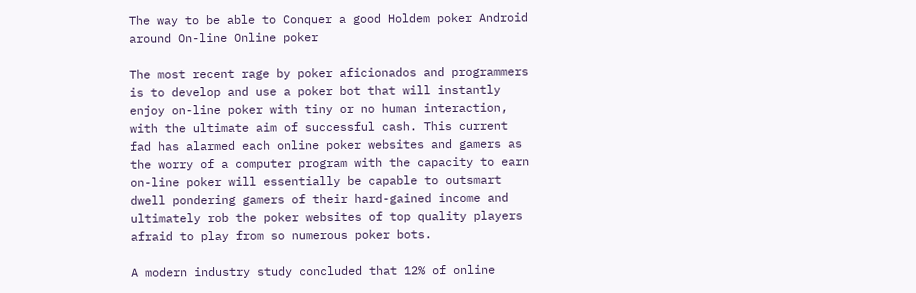The way to be able to Conquer a good Holdem poker Android around On-line Online poker

The most recent rage by poker aficionados and programmers is to develop and use a poker bot that will instantly enjoy on-line poker with tiny or no human interaction, with the ultimate aim of successful cash. This current fad has alarmed each online poker websites and gamers as the worry of a computer program with the capacity to earn on-line poker will essentially be capable to outsmart dwell pondering gamers of their hard-gained income and ultimately rob the poker websites of top quality players afraid to play from so numerous poker bots.

A modern industry study concluded that 12% of online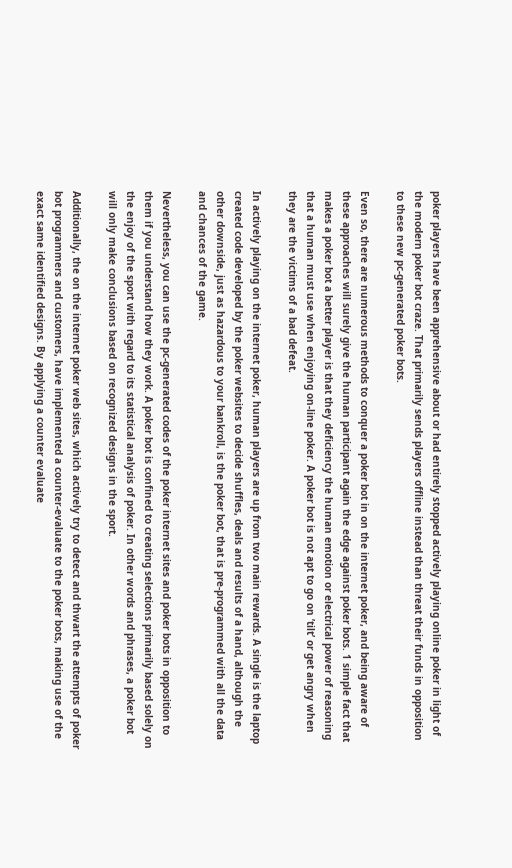poker players have been apprehensive about or had entirely stopped actively playing online poker in light of the modern poker bot craze. That primarily sends players offline instead than threat their funds in opposition to these new pc-generated poker bots.

Even so, there are numerous methods to conquer a poker bot in on the internet poker, and being aware of these approaches will surely give the human participant again the edge against poker bots. 1 simple fact that makes a poker bot a better player is that they deficiency the human emotion or electrical power of reasoning that a human must use when enjoying on-line poker. A poker bot is not apt to go on ’tilt’ or get angry when they are the victims of a bad defeat.

In actively playing on the internet poker, human players are up from two main rewards. A single is the laptop created code developed by the poker websites to decide shuffles, deals and results of a hand, although the other downside, just as hazardous to your bankroll, is the poker bot, that is pre-programmed with all the data and chances of the game.

Nevertheless, you can use the pc-generated codes of the poker internet sites and poker bots in opposition to them if you understand how they work. A poker bot is confined to creating selections primarily based solely on the enjoy of the sport with regard to its statistical analysis of poker. In other words and phrases, a poker bot will only make conclusions based on recognized designs in the sport.

Additionally, the on the internet poker web sites, which actively try to detect and thwart the attempts of poker bot programmers and customers, have implemented a counter-evaluate to the poker bots, making use of the exact same identified designs. By applying a counter evaluate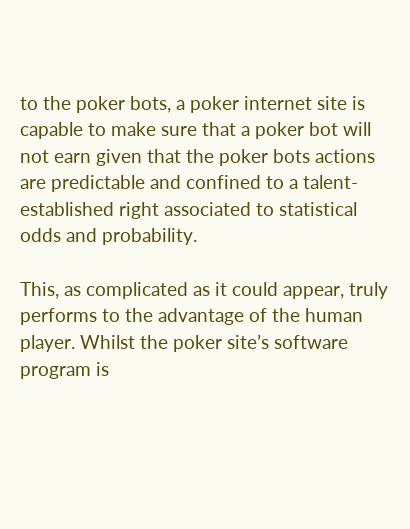to the poker bots, a poker internet site is capable to make sure that a poker bot will not earn given that the poker bots actions are predictable and confined to a talent-established right associated to statistical odds and probability.

This, as complicated as it could appear, truly performs to the advantage of the human player. Whilst the poker site’s software program is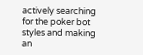actively searching for the poker bot styles and making an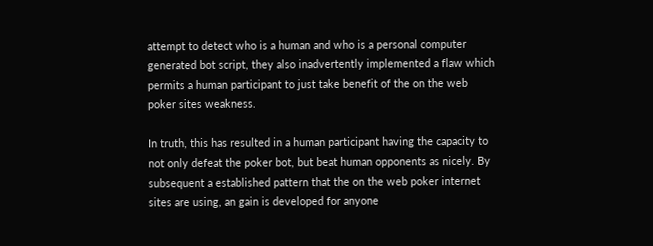attempt to detect who is a human and who is a personal computer generated bot script, they also inadvertently implemented a flaw which permits a human participant to just take benefit of the on the web poker sites weakness.

In truth, this has resulted in a human participant having the capacity to not only defeat the poker bot, but beat human opponents as nicely. By subsequent a established pattern that the on the web poker internet sites are using, an gain is developed for anyone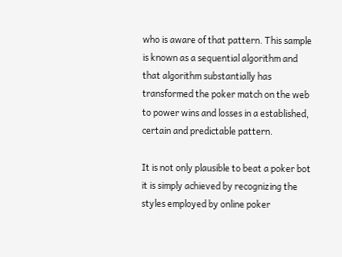who is aware of that pattern. This sample is known as a sequential algorithm and that algorithm substantially has transformed the poker match on the web to power wins and losses in a established, certain and predictable pattern.

It is not only plausible to beat a poker bot it is simply achieved by recognizing the styles employed by online poker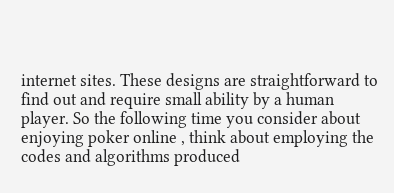internet sites. These designs are straightforward to find out and require small ability by a human player. So the following time you consider about enjoying poker online , think about employing the codes and algorithms produced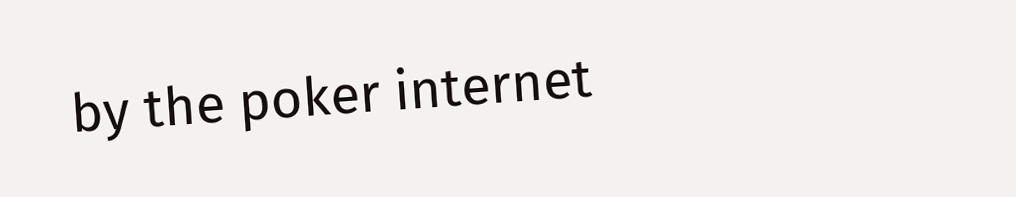by the poker internet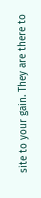site to your gain. They are there to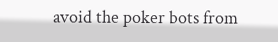avoid the poker bots from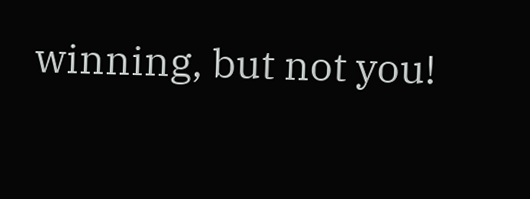winning, but not you!